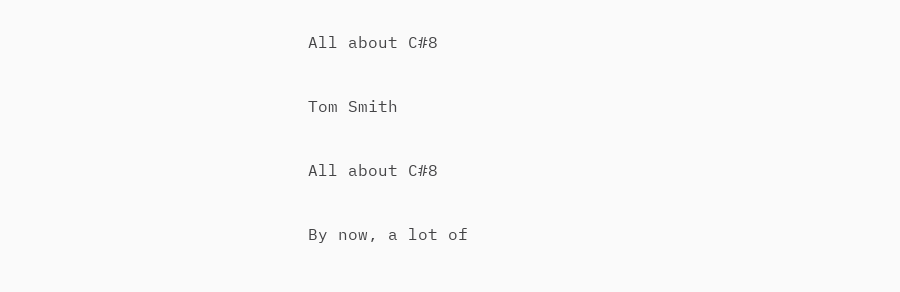All about C#8

Tom Smith

All about C#8

By now, a lot of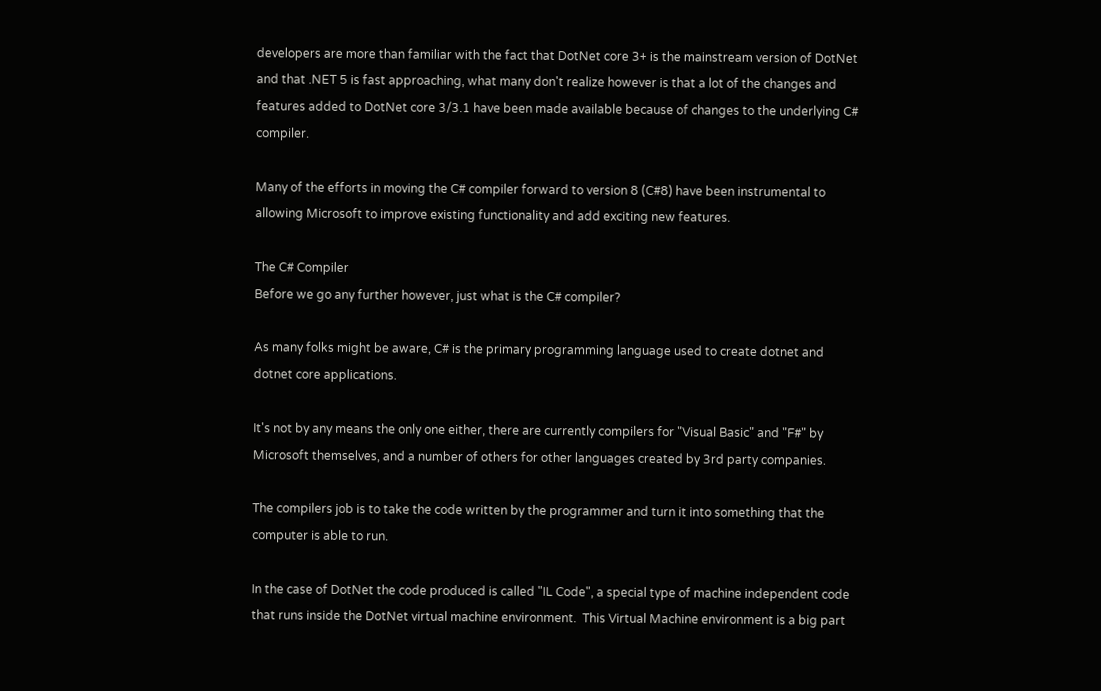developers are more than familiar with the fact that DotNet core 3+ is the mainstream version of DotNet and that .NET 5 is fast approaching, what many don't realize however is that a lot of the changes and features added to DotNet core 3/3.1 have been made available because of changes to the underlying C# compiler.

Many of the efforts in moving the C# compiler forward to version 8 (C#8) have been instrumental to allowing Microsoft to improve existing functionality and add exciting new features.

The C# Compiler
Before we go any further however, just what is the C# compiler?

As many folks might be aware, C# is the primary programming language used to create dotnet and dotnet core applications.

It's not by any means the only one either, there are currently compilers for "Visual Basic" and "F#" by Microsoft themselves, and a number of others for other languages created by 3rd party companies.

The compilers job is to take the code written by the programmer and turn it into something that the computer is able to run.

In the case of DotNet the code produced is called "IL Code", a special type of machine independent code that runs inside the DotNet virtual machine environment.  This Virtual Machine environment is a big part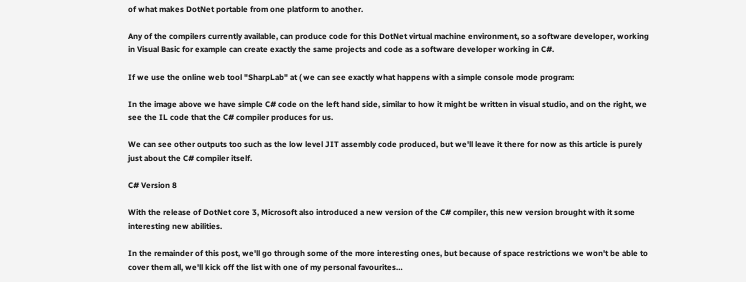of what makes DotNet portable from one platform to another.

Any of the compilers currently available, can produce code for this DotNet virtual machine environment, so a software developer, working in Visual Basic for example can create exactly the same projects and code as a software developer working in C#.

If we use the online web tool "SharpLab" at ( we can see exactly what happens with a simple console mode program:

In the image above we have simple C# code on the left hand side, similar to how it might be written in visual studio, and on the right, we see the IL code that the C# compiler produces for us.

We can see other outputs too such as the low level JIT assembly code produced, but we'll leave it there for now as this article is purely just about the C# compiler itself.

C# Version 8

With the release of DotNet core 3, Microsoft also introduced a new version of the C# compiler, this new version brought with it some interesting new abilities.

In the remainder of this post, we'll go through some of the more interesting ones, but because of space restrictions we won't be able to cover them all, we'll kick off the list with one of my personal favourites…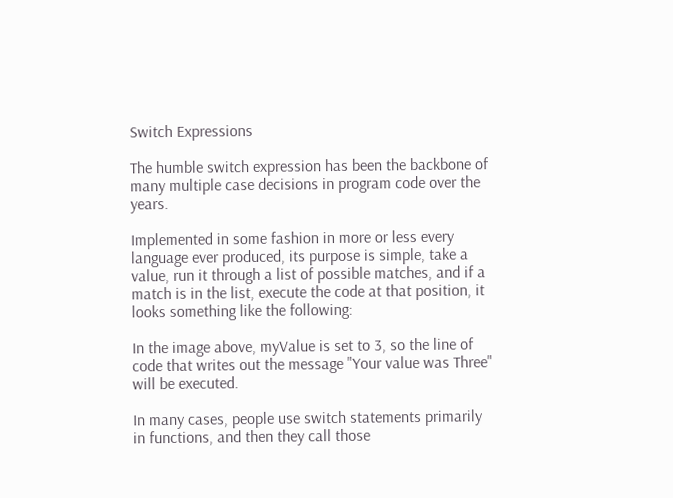Switch Expressions

The humble switch expression has been the backbone of many multiple case decisions in program code over the years.

Implemented in some fashion in more or less every language ever produced, its purpose is simple, take a value, run it through a list of possible matches, and if a match is in the list, execute the code at that position, it looks something like the following:

In the image above, myValue is set to 3, so the line of code that writes out the message "Your value was Three" will be executed.

In many cases, people use switch statements primarily in functions, and then they call those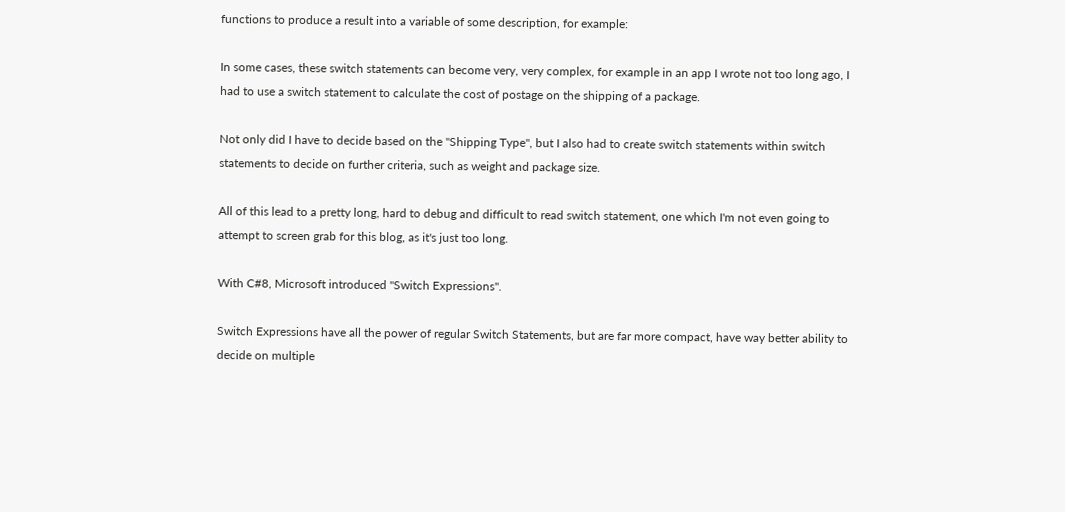functions to produce a result into a variable of some description, for example:

In some cases, these switch statements can become very, very complex, for example in an app I wrote not too long ago, I had to use a switch statement to calculate the cost of postage on the shipping of a package.

Not only did I have to decide based on the "Shipping Type", but I also had to create switch statements within switch statements to decide on further criteria, such as weight and package size.

All of this lead to a pretty long, hard to debug and difficult to read switch statement, one which I'm not even going to attempt to screen grab for this blog, as it's just too long.

With C#8, Microsoft introduced "Switch Expressions".

Switch Expressions have all the power of regular Switch Statements, but are far more compact, have way better ability to decide on multiple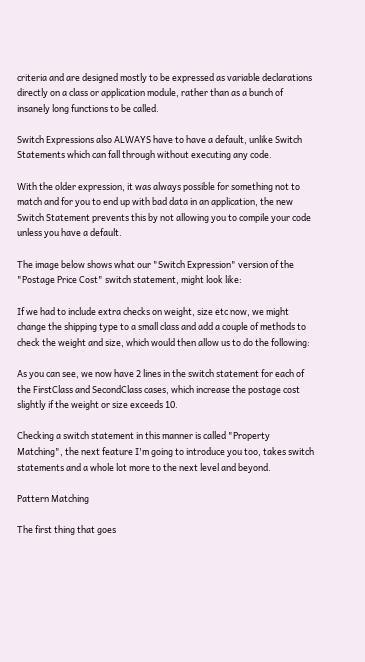criteria and are designed mostly to be expressed as variable declarations directly on a class or application module, rather than as a bunch of insanely long functions to be called.

Switch Expressions also ALWAYS have to have a default, unlike Switch Statements which can fall through without executing any code.

With the older expression, it was always possible for something not to match and for you to end up with bad data in an application, the new Switch Statement prevents this by not allowing you to compile your code unless you have a default.

The image below shows what our "Switch Expression" version of the "Postage Price Cost" switch statement, might look like:

If we had to include extra checks on weight, size etc now, we might change the shipping type to a small class and add a couple of methods to check the weight and size, which would then allow us to do the following:

As you can see, we now have 2 lines in the switch statement for each of the FirstClass and SecondClass cases, which increase the postage cost slightly if the weight or size exceeds 10.

Checking a switch statement in this manner is called "Property Matching", the next feature I'm going to introduce you too, takes switch statements and a whole lot more to the next level and beyond.

Pattern Matching

The first thing that goes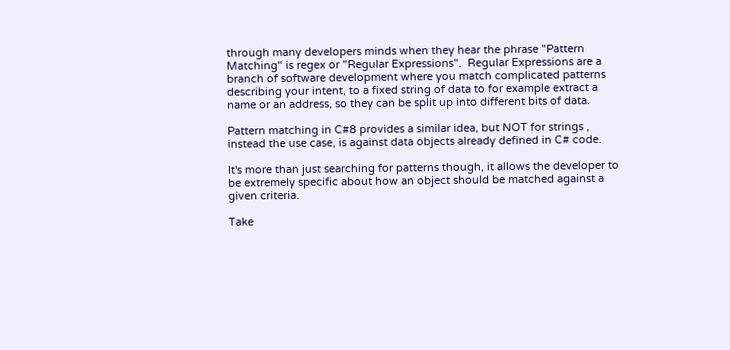through many developers minds when they hear the phrase "Pattern Matching" is regex or "Regular Expressions".  Regular Expressions are a branch of software development where you match complicated patterns describing your intent, to a fixed string of data to for example extract a name or an address, so they can be split up into different bits of data.

Pattern matching in C#8 provides a similar idea, but NOT for strings , instead the use case, is against data objects already defined in C# code.

It's more than just searching for patterns though, it allows the developer to be extremely specific about how an object should be matched against a given criteria.

Take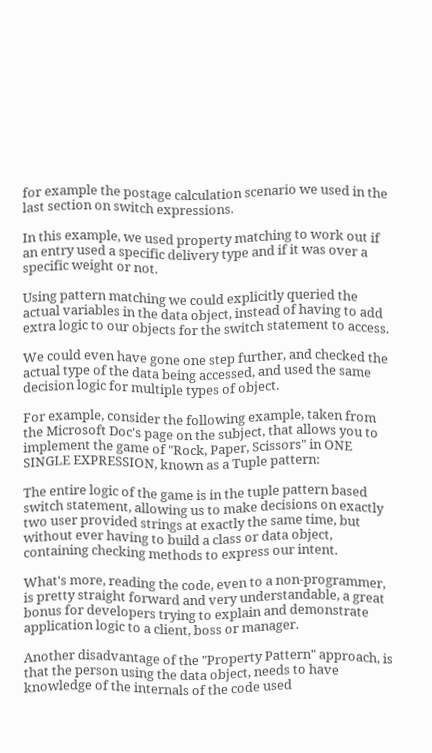for example the postage calculation scenario we used in the last section on switch expressions.

In this example, we used property matching to work out if an entry used a specific delivery type and if it was over a specific weight or not.

Using pattern matching we could explicitly queried the actual variables in the data object, instead of having to add extra logic to our objects for the switch statement to access.

We could even have gone one step further, and checked the actual type of the data being accessed, and used the same decision logic for multiple types of object.

For example, consider the following example, taken from the Microsoft Doc's page on the subject, that allows you to implement the game of "Rock, Paper, Scissors" in ONE SINGLE EXPRESSION, known as a Tuple pattern:

The entire logic of the game is in the tuple pattern based switch statement, allowing us to make decisions on exactly two user provided strings at exactly the same time, but without ever having to build a class or data object, containing checking methods to express our intent.

What's more, reading the code, even to a non-programmer, is pretty straight forward and very understandable, a great bonus for developers trying to explain and demonstrate application logic to a client, boss or manager.

Another disadvantage of the "Property Pattern" approach, is that the person using the data object, needs to have knowledge of the internals of the code used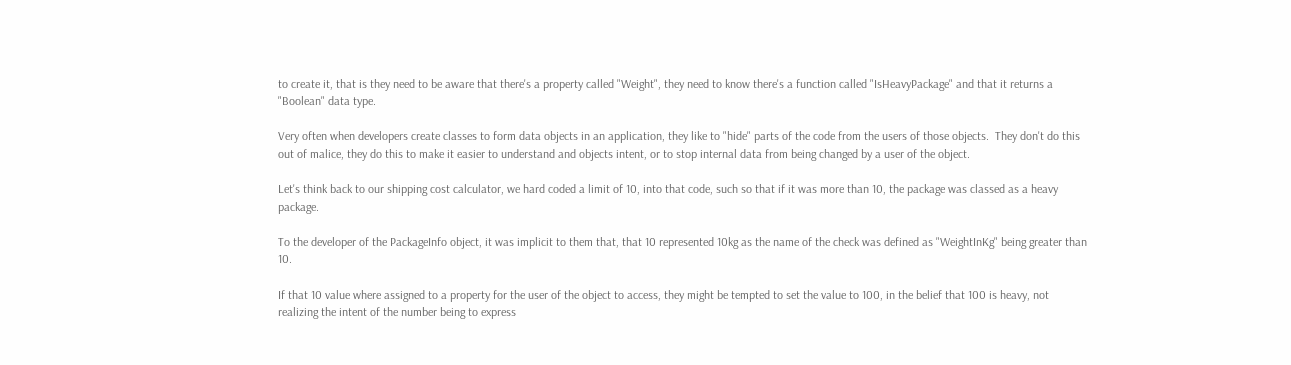to create it, that is they need to be aware that there's a property called "Weight", they need to know there's a function called "IsHeavyPackage" and that it returns a "Boolean" data type.

Very often when developers create classes to form data objects in an application, they like to "hide" parts of the code from the users of those objects.  They don't do this out of malice, they do this to make it easier to understand and objects intent, or to stop internal data from being changed by a user of the object.

Let's think back to our shipping cost calculator, we hard coded a limit of 10, into that code, such so that if it was more than 10, the package was classed as a heavy package.

To the developer of the PackageInfo object, it was implicit to them that, that 10 represented 10kg as the name of the check was defined as "WeightInKg" being greater than 10.

If that 10 value where assigned to a property for the user of the object to access, they might be tempted to set the value to 100, in the belief that 100 is heavy, not realizing the intent of the number being to express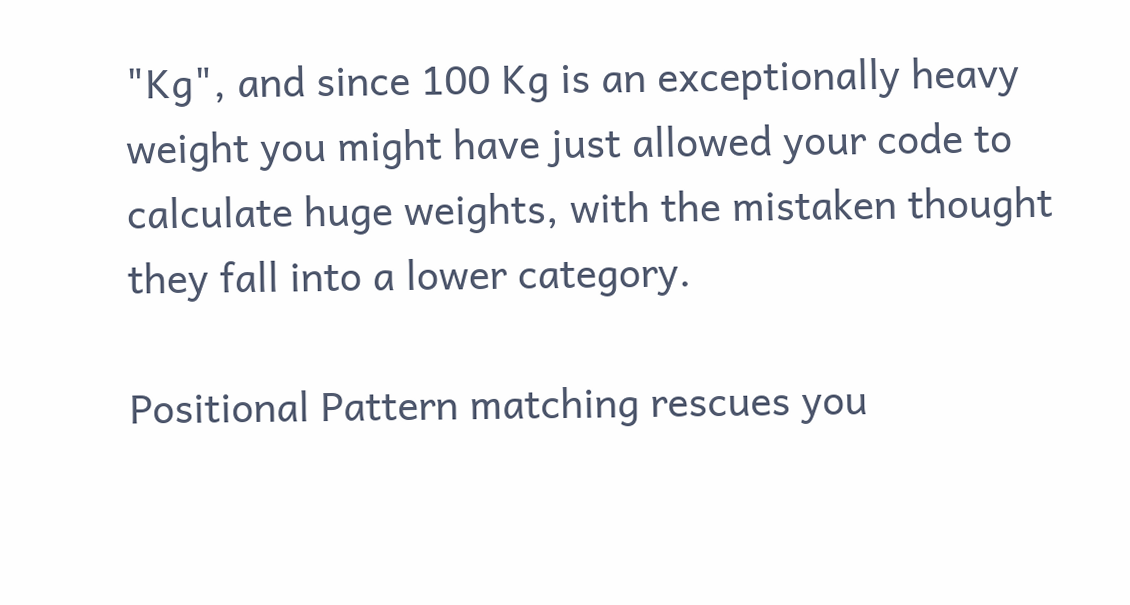"Kg", and since 100 Kg is an exceptionally heavy weight you might have just allowed your code to calculate huge weights, with the mistaken thought they fall into a lower category.

Positional Pattern matching rescues you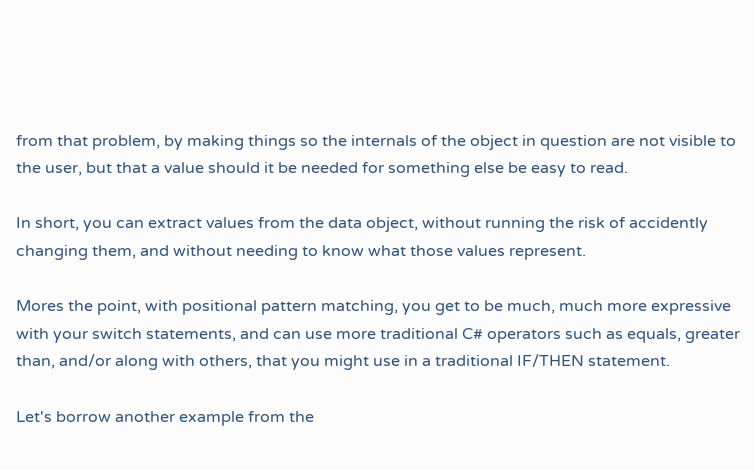from that problem, by making things so the internals of the object in question are not visible to the user, but that a value should it be needed for something else be easy to read.

In short, you can extract values from the data object, without running the risk of accidently changing them, and without needing to know what those values represent.

Mores the point, with positional pattern matching, you get to be much, much more expressive with your switch statements, and can use more traditional C# operators such as equals, greater than, and/or along with others, that you might use in a traditional IF/THEN statement.

Let's borrow another example from the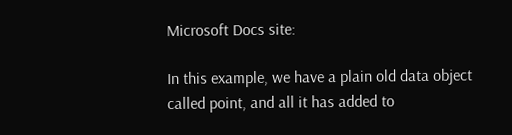Microsoft Docs site:

In this example, we have a plain old data object called point, and all it has added to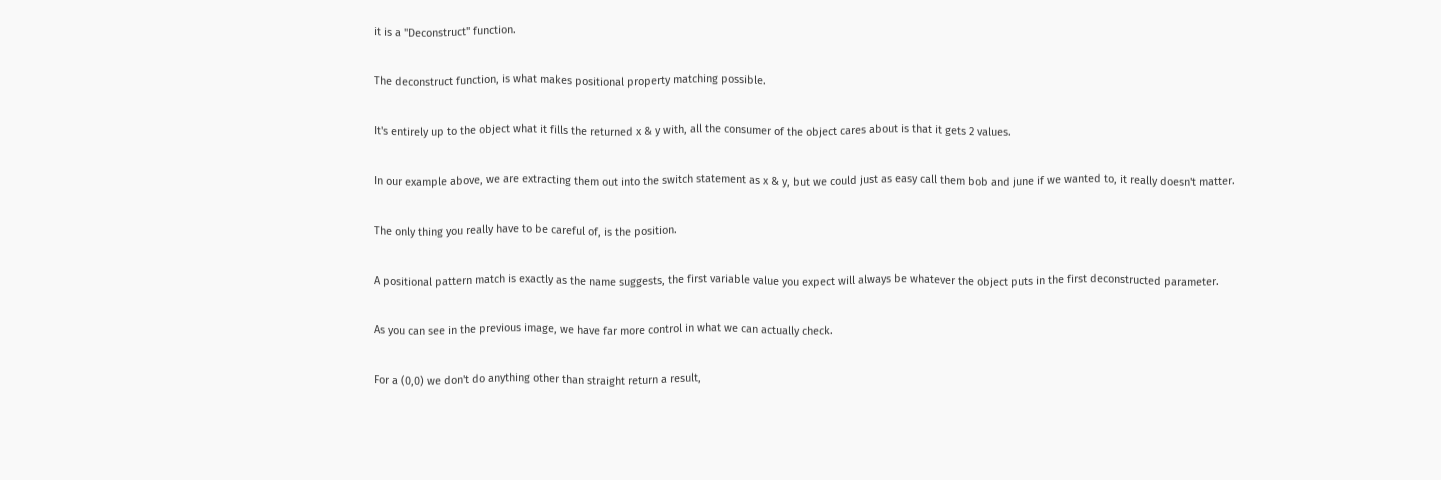it is a "Deconstruct" function.

The deconstruct function, is what makes positional property matching possible.

It's entirely up to the object what it fills the returned x & y with, all the consumer of the object cares about is that it gets 2 values.

In our example above, we are extracting them out into the switch statement as x & y, but we could just as easy call them bob and june if we wanted to, it really doesn't matter.

The only thing you really have to be careful of, is the position.

A positional pattern match is exactly as the name suggests, the first variable value you expect will always be whatever the object puts in the first deconstructed parameter.

As you can see in the previous image, we have far more control in what we can actually check.

For a (0,0) we don't do anything other than straight return a result,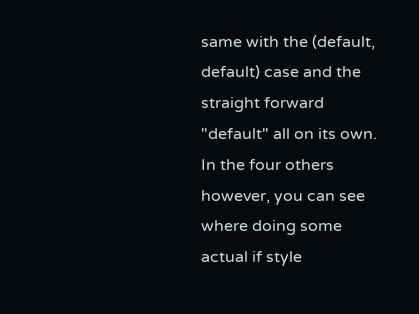same with the (default, default) case and the straight forward "default" all on its own.  In the four others however, you can see where doing some actual if style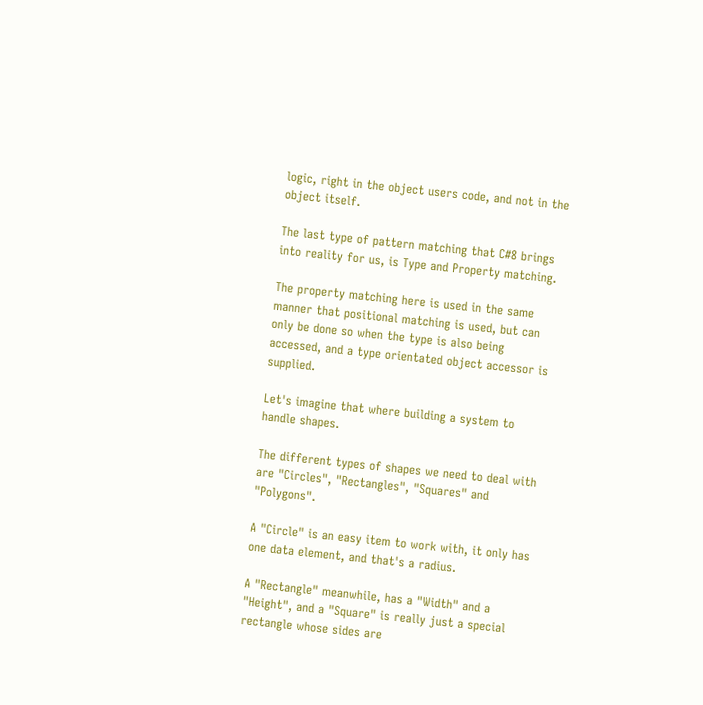logic, right in the object users code, and not in the object itself.

The last type of pattern matching that C#8 brings into reality for us, is Type and Property matching.

The property matching here is used in the same manner that positional matching is used, but can only be done so when the type is also being accessed, and a type orientated object accessor is supplied.

Let's imagine that where building a system to handle shapes.

The different types of shapes we need to deal with are "Circles", "Rectangles", "Squares" and "Polygons".

A "Circle" is an easy item to work with, it only has one data element, and that's a radius.

A "Rectangle" meanwhile, has a "Width" and a "Height", and a "Square" is really just a special rectangle whose sides are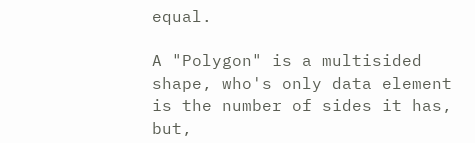equal.

A "Polygon" is a multisided shape, who's only data element is the number of sides it has, but,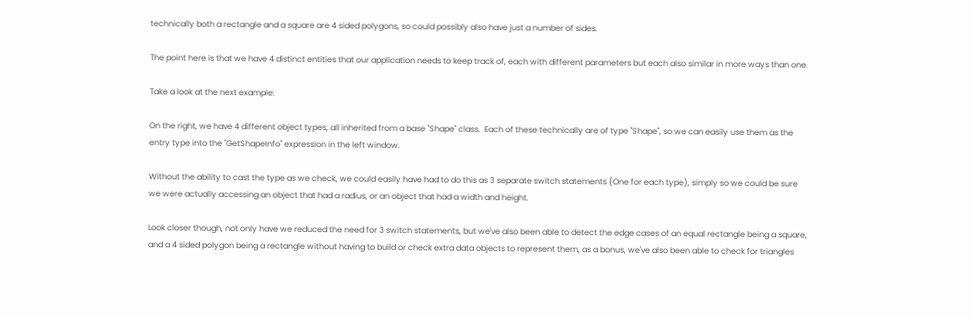technically both a rectangle and a square are 4 sided polygons, so could possibly also have just a number of sides.

The point here is that we have 4 distinct entities that our application needs to keep track of, each with different parameters but each also similar in more ways than one.

Take a look at the next example:

On the right, we have 4 different object types, all inherited from a base "Shape" class.  Each of these technically are of type "Shape", so we can easily use them as the entry type into the "GetShapeInfo" expression in the left window.

Without the ability to cast the type as we check, we could easily have had to do this as 3 separate switch statements (One for each type), simply so we could be sure we were actually accessing an object that had a radius, or an object that had a width and height.

Look closer though, not only have we reduced the need for 3 switch statements, but we've also been able to detect the edge cases of an equal rectangle being a square, and a 4 sided polygon being a rectangle without having to build or check extra data objects to represent them, as a bonus, we've also been able to check for triangles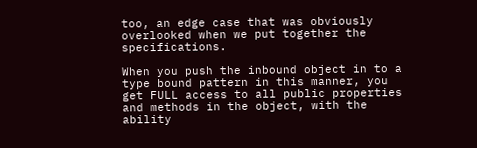too, an edge case that was obviously overlooked when we put together the specifications.

When you push the inbound object in to a type bound pattern in this manner, you get FULL access to all public properties and methods in the object, with the ability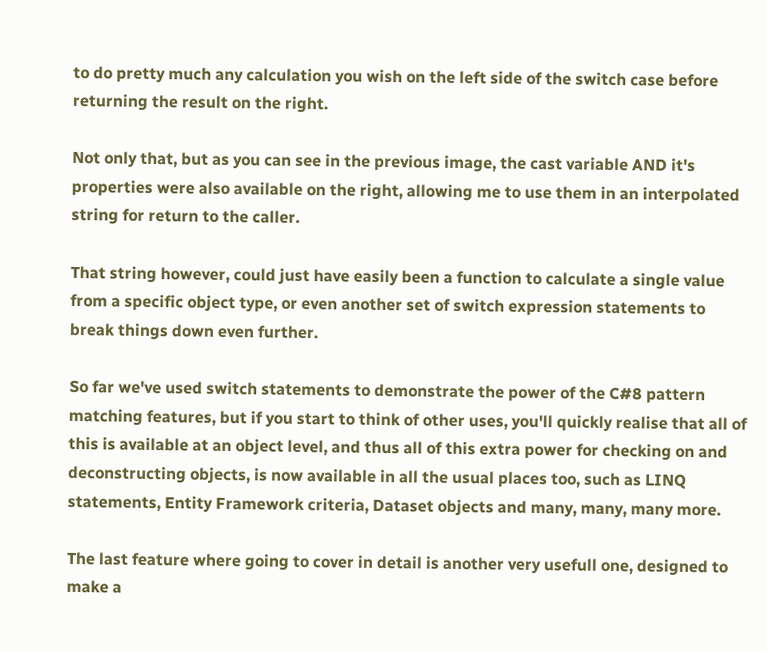to do pretty much any calculation you wish on the left side of the switch case before returning the result on the right.

Not only that, but as you can see in the previous image, the cast variable AND it's properties were also available on the right, allowing me to use them in an interpolated string for return to the caller.

That string however, could just have easily been a function to calculate a single value from a specific object type, or even another set of switch expression statements to break things down even further.

So far we've used switch statements to demonstrate the power of the C#8 pattern matching features, but if you start to think of other uses, you'll quickly realise that all of this is available at an object level, and thus all of this extra power for checking on and deconstructing objects, is now available in all the usual places too, such as LINQ statements, Entity Framework criteria, Dataset objects and many, many, many more.

The last feature where going to cover in detail is another very usefull one, designed to make a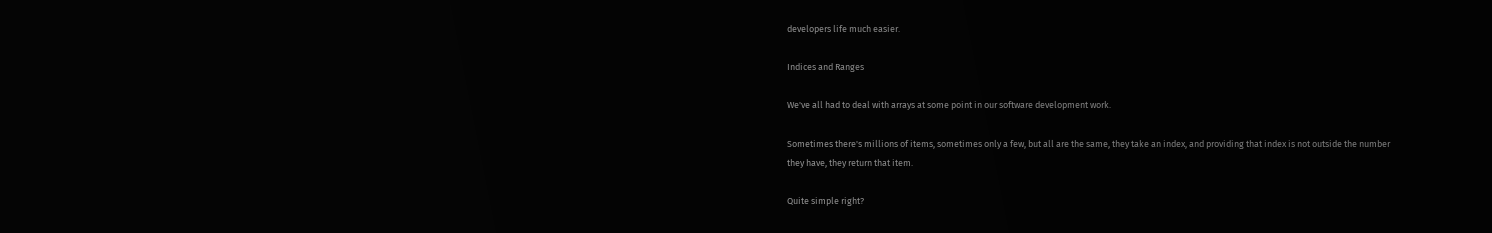developers life much easier.

Indices and Ranges

We've all had to deal with arrays at some point in our software development work.

Sometimes there's millions of items, sometimes only a few, but all are the same, they take an index, and providing that index is not outside the number they have, they return that item.

Quite simple right?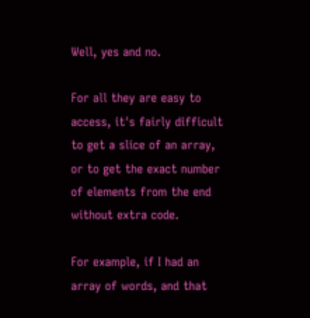Well, yes and no.

For all they are easy to access, it's fairly difficult to get a slice of an array, or to get the exact number of elements from the end without extra code.

For example, if I had an array of words, and that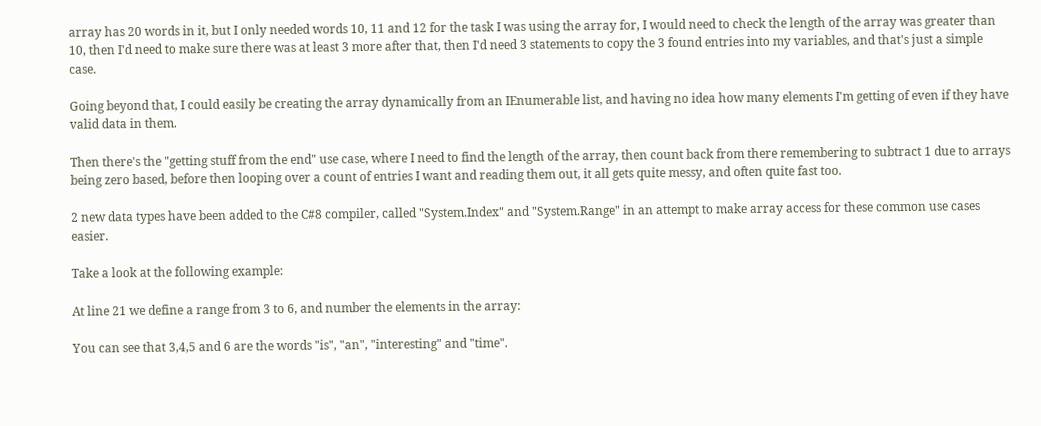array has 20 words in it, but I only needed words 10, 11 and 12 for the task I was using the array for, I would need to check the length of the array was greater than 10, then I'd need to make sure there was at least 3 more after that, then I'd need 3 statements to copy the 3 found entries into my variables, and that's just a simple case.

Going beyond that, I could easily be creating the array dynamically from an IEnumerable list, and having no idea how many elements I'm getting of even if they have valid data in them.

Then there's the "getting stuff from the end" use case, where I need to find the length of the array, then count back from there remembering to subtract 1 due to arrays being zero based, before then looping over a count of entries I want and reading them out, it all gets quite messy, and often quite fast too.

2 new data types have been added to the C#8 compiler, called "System.Index" and "System.Range" in an attempt to make array access for these common use cases easier.

Take a look at the following example:

At line 21 we define a range from 3 to 6, and number the elements in the array:

You can see that 3,4,5 and 6 are the words "is", "an", "interesting" and "time".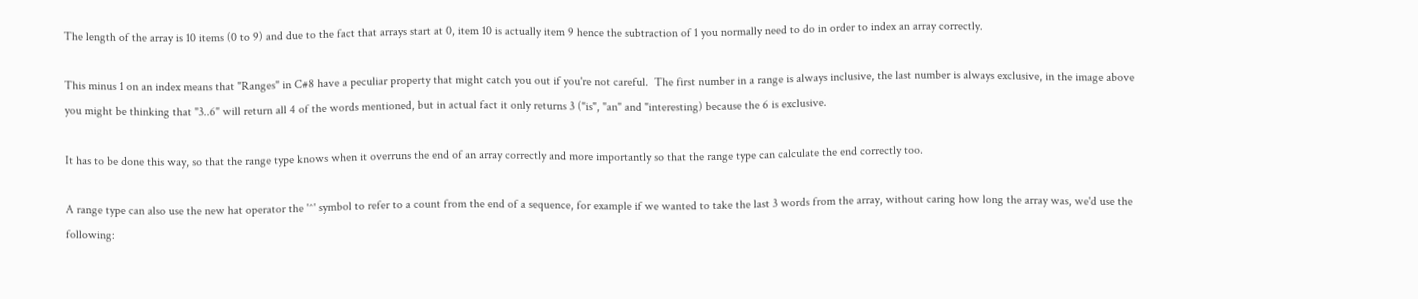The length of the array is 10 items (0 to 9) and due to the fact that arrays start at 0, item 10 is actually item 9 hence the subtraction of 1 you normally need to do in order to index an array correctly.

This minus 1 on an index means that "Ranges" in C#8 have a peculiar property that might catch you out if you're not careful.  The first number in a range is always inclusive, the last number is always exclusive, in the image above you might be thinking that "3..6" will return all 4 of the words mentioned, but in actual fact it only returns 3 ("is", "an" and "interesting) because the 6 is exclusive.

It has to be done this way, so that the range type knows when it overruns the end of an array correctly and more importantly so that the range type can calculate the end correctly too.

A range type can also use the new hat operator the '^' symbol to refer to a count from the end of a sequence, for example if we wanted to take the last 3 words from the array, without caring how long the array was, we'd use the following: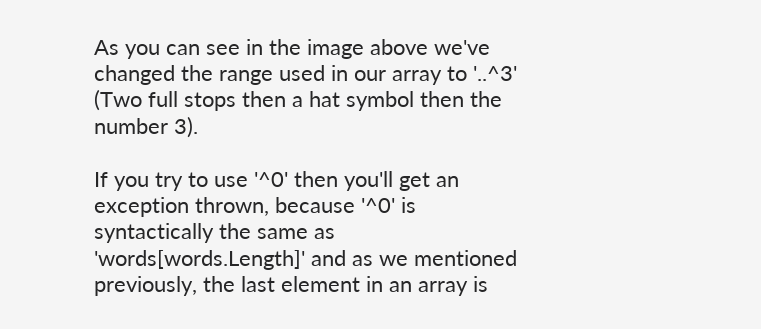As you can see in the image above we've changed the range used in our array to '..^3' (Two full stops then a hat symbol then the number 3).

If you try to use '^0' then you'll get an exception thrown, because '^0' is syntactically the same as 'words[words.Length]' and as we mentioned previously, the last element in an array is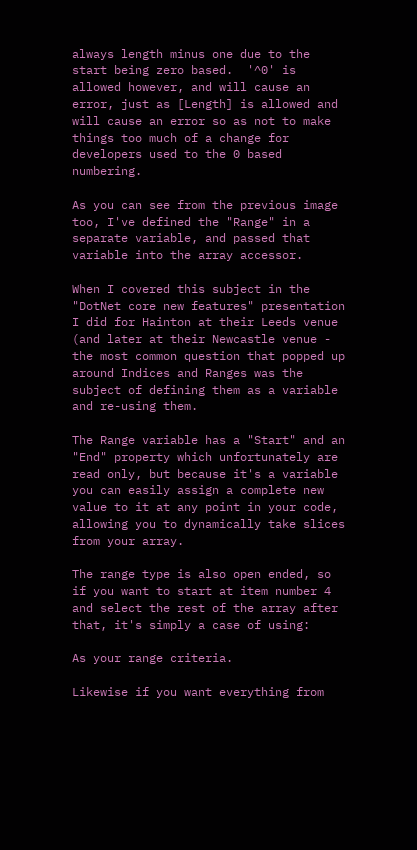always length minus one due to the start being zero based.  '^0' is allowed however, and will cause an error, just as [Length] is allowed and will cause an error so as not to make things too much of a change for developers used to the 0 based numbering.

As you can see from the previous image too, I've defined the "Range" in a separate variable, and passed that variable into the array accessor.

When I covered this subject in the "DotNet core new features" presentation I did for Hainton at their Leeds venue (and later at their Newcastle venue - the most common question that popped up around Indices and Ranges was the subject of defining them as a variable and re-using them.

The Range variable has a "Start" and an "End" property which unfortunately are read only, but because it's a variable you can easily assign a complete new value to it at any point in your code, allowing you to dynamically take slices from your array.

The range type is also open ended, so if you want to start at item number 4 and select the rest of the array after that, it's simply a case of using:

As your range criteria.

Likewise if you want everything from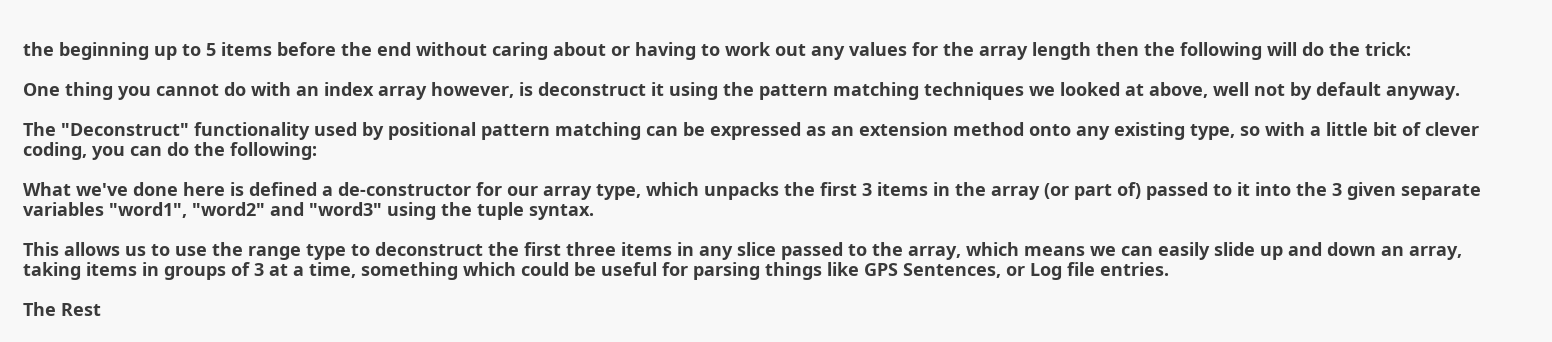the beginning up to 5 items before the end without caring about or having to work out any values for the array length then the following will do the trick:

One thing you cannot do with an index array however, is deconstruct it using the pattern matching techniques we looked at above, well not by default anyway.

The "Deconstruct" functionality used by positional pattern matching can be expressed as an extension method onto any existing type, so with a little bit of clever coding, you can do the following:

What we've done here is defined a de-constructor for our array type, which unpacks the first 3 items in the array (or part of) passed to it into the 3 given separate variables "word1", "word2" and "word3" using the tuple syntax.

This allows us to use the range type to deconstruct the first three items in any slice passed to the array, which means we can easily slide up and down an array, taking items in groups of 3 at a time, something which could be useful for parsing things like GPS Sentences, or Log file entries.

The Rest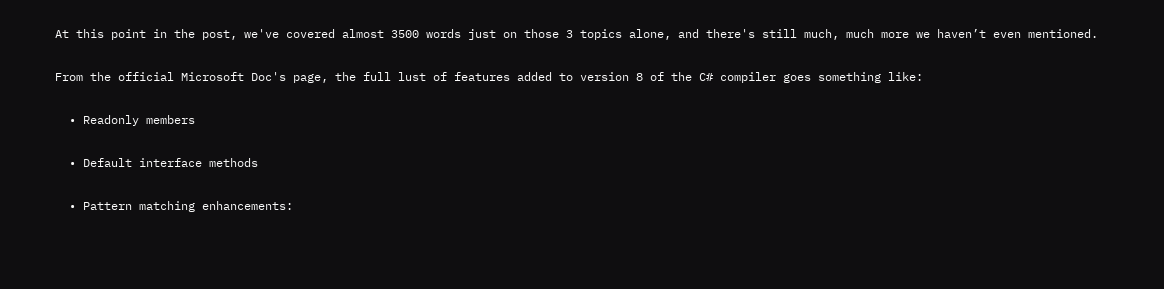At this point in the post, we've covered almost 3500 words just on those 3 topics alone, and there's still much, much more we haven’t even mentioned.

From the official Microsoft Doc's page, the full lust of features added to version 8 of the C# compiler goes something like:

  • Readonly members

  • Default interface methods

  • Pattern matching enhancements: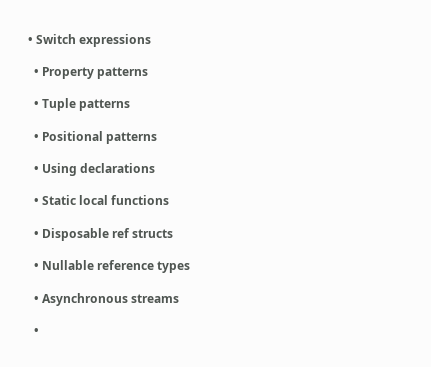• Switch expressions

  • Property patterns

  • Tuple patterns

  • Positional patterns

  • Using declarations

  • Static local functions

  • Disposable ref structs

  • Nullable reference types

  • Asynchronous streams

  •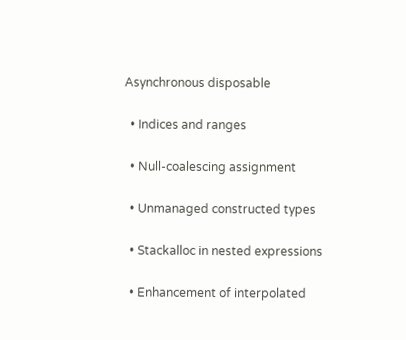Asynchronous disposable

  • Indices and ranges

  • Null-coalescing assignment

  • Unmanaged constructed types

  • Stackalloc in nested expressions

  • Enhancement of interpolated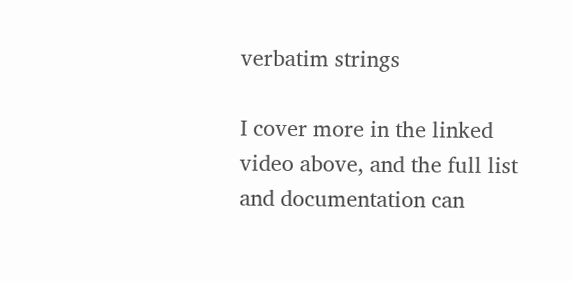verbatim strings

I cover more in the linked video above, and the full list and documentation can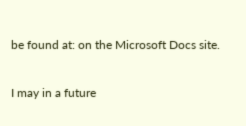be found at: on the Microsoft Docs site.

I may in a future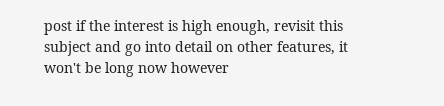post if the interest is high enough, revisit this subject and go into detail on other features, it won't be long now however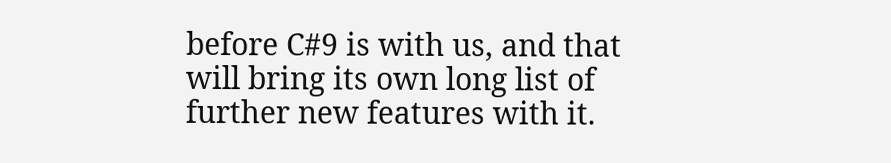before C#9 is with us, and that will bring its own long list of further new features with it.